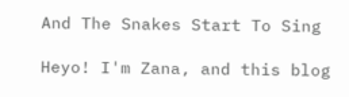And The Snakes Start To Sing

Heyo! I'm Zana, and this blog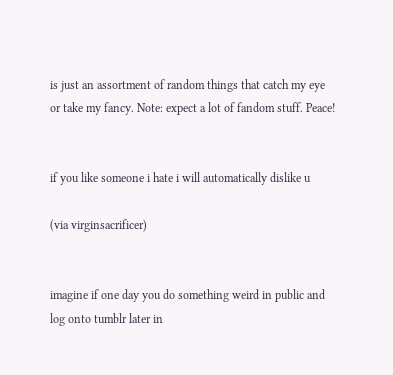is just an assortment of random things that catch my eye or take my fancy. Note: expect a lot of fandom stuff. Peace!


if you like someone i hate i will automatically dislike u

(via virginsacrificer)


imagine if one day you do something weird in public and log onto tumblr later in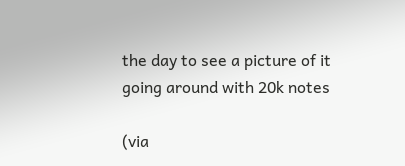the day to see a picture of it going around with 20k notes

(via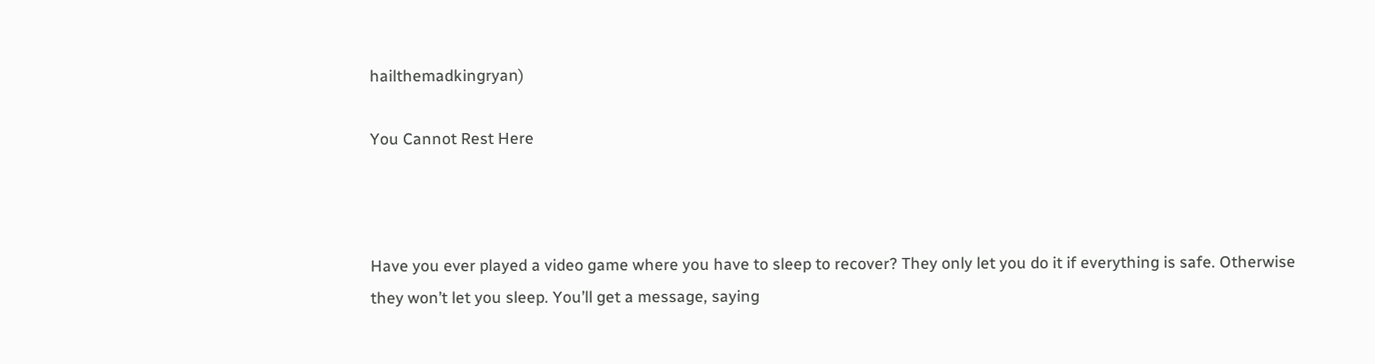hailthemadkingryan)

You Cannot Rest Here



Have you ever played a video game where you have to sleep to recover? They only let you do it if everything is safe. Otherwise they won’t let you sleep. You’ll get a message, saying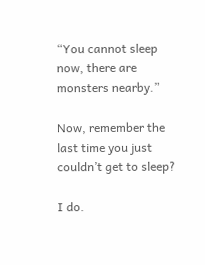“You cannot sleep now, there are monsters nearby.”

Now, remember the last time you just couldn’t get to sleep?

I do.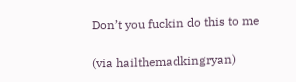Don’t you fuckin do this to me

(via hailthemadkingryan)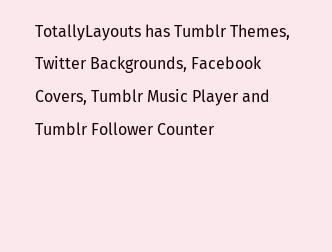TotallyLayouts has Tumblr Themes, Twitter Backgrounds, Facebook Covers, Tumblr Music Player and Tumblr Follower Counter